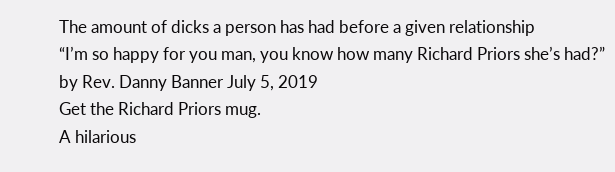The amount of dicks a person has had before a given relationship
“I’m so happy for you man, you know how many Richard Priors she’s had?”
by Rev. Danny Banner July 5, 2019
Get the Richard Priors mug.
A hilarious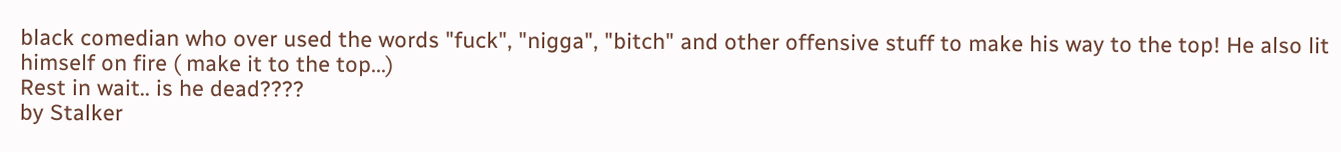black comedian who over used the words "fuck", "nigga", "bitch" and other offensive stuff to make his way to the top! He also lit himself on fire ( make it to the top...)
Rest in wait.. is he dead????
by Stalker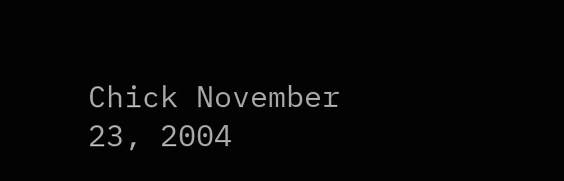Chick November 23, 2004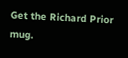Get the Richard Prior mug.